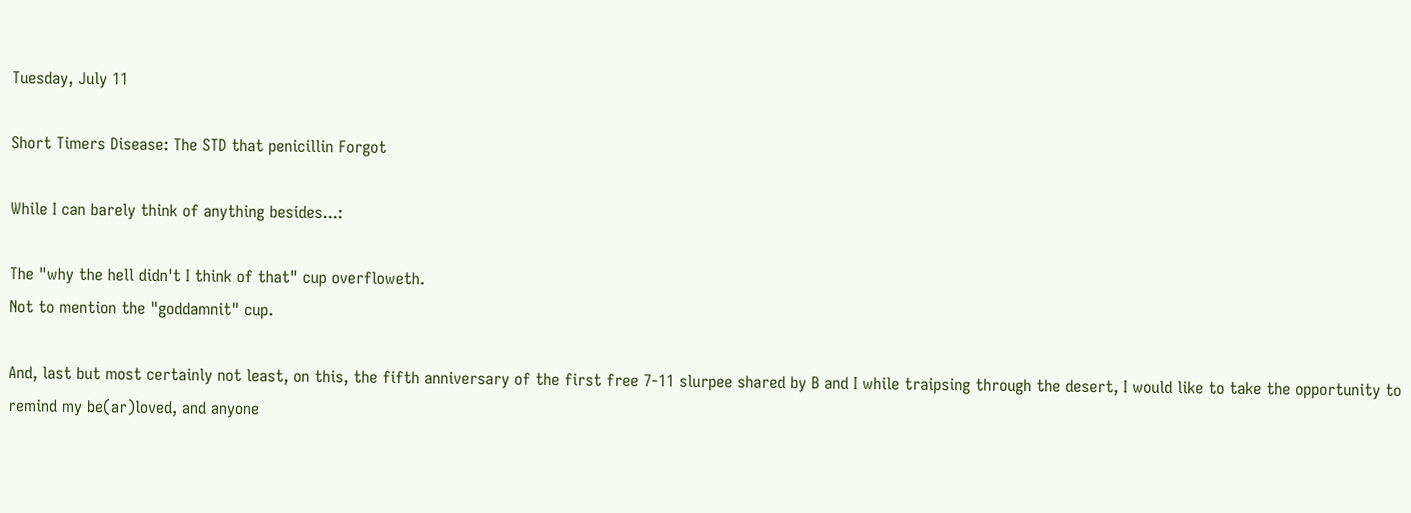Tuesday, July 11

Short Timers Disease: The STD that penicillin Forgot

While I can barely think of anything besides...:

The "why the hell didn't I think of that" cup overfloweth.
Not to mention the "goddamnit" cup.

And, last but most certainly not least, on this, the fifth anniversary of the first free 7-11 slurpee shared by B and I while traipsing through the desert, I would like to take the opportunity to remind my be(ar)loved, and anyone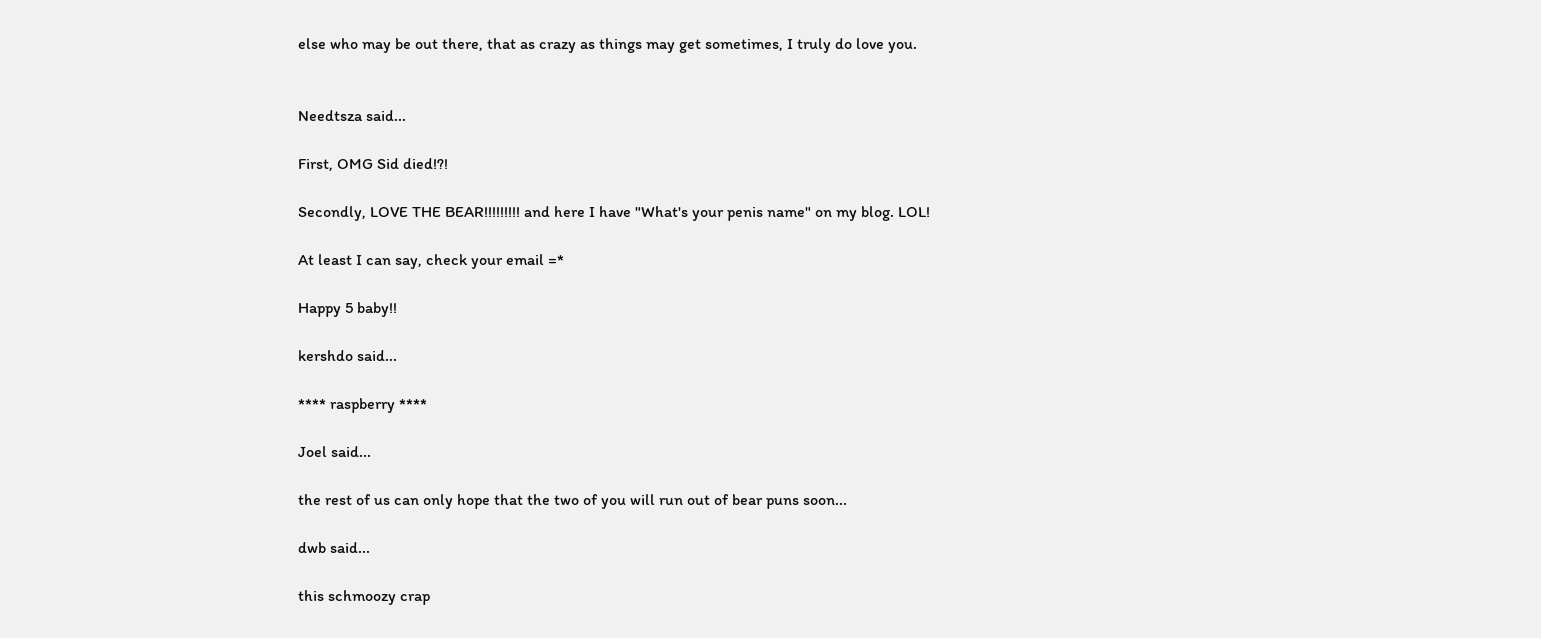else who may be out there, that as crazy as things may get sometimes, I truly do love you.


Needtsza said...

First, OMG Sid died!?!

Secondly, LOVE THE BEAR!!!!!!!!! and here I have "What's your penis name" on my blog. LOL!

At least I can say, check your email =*

Happy 5 baby!!

kershdo said...

**** raspberry ****

Joel said...

the rest of us can only hope that the two of you will run out of bear puns soon...

dwb said...

this schmoozy crap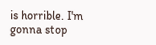is horrible. I'm gonna stop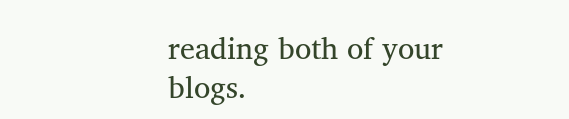reading both of your blogs.